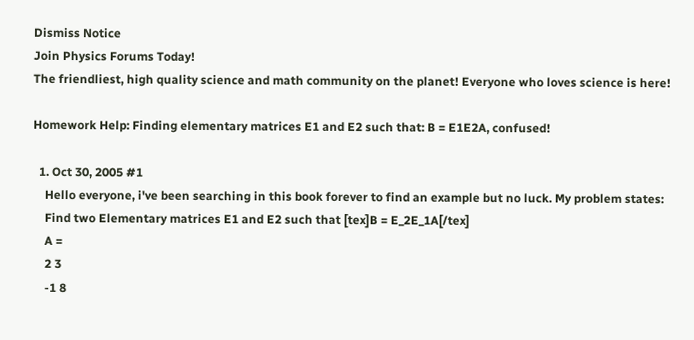Dismiss Notice
Join Physics Forums Today!
The friendliest, high quality science and math community on the planet! Everyone who loves science is here!

Homework Help: Finding elementary matrices E1 and E2 such that: B = E1E2A, confused!

  1. Oct 30, 2005 #1
    Hello everyone, i've been searching in this book forever to find an example but no luck. My problem states:
    Find two Elementary matrices E1 and E2 such that [tex]B = E_2E_1A[/tex]
    A =
    2 3
    -1 8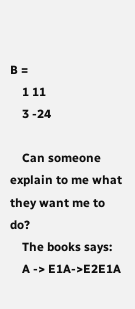B =
    1 11
    3 -24

    Can someone explain to me what they want me to do?
    The books says:
    A -> E1A->E2E1A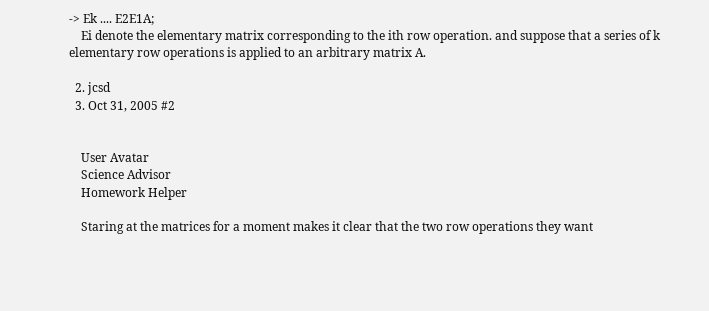-> Ek .... E2E1A;
    Ei denote the elementary matrix corresponding to the ith row operation. and suppose that a series of k elementary row operations is applied to an arbitrary matrix A.

  2. jcsd
  3. Oct 31, 2005 #2


    User Avatar
    Science Advisor
    Homework Helper

    Staring at the matrices for a moment makes it clear that the two row operations they want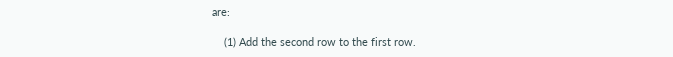are:

    (1) Add the second row to the first row.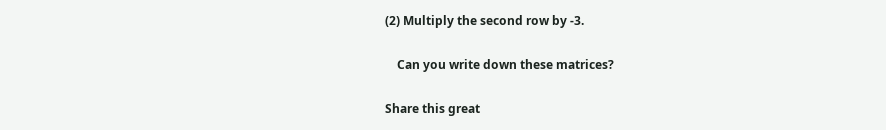(2) Multiply the second row by -3.

    Can you write down these matrices?

Share this great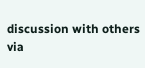discussion with others via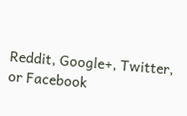Reddit, Google+, Twitter, or Facebook